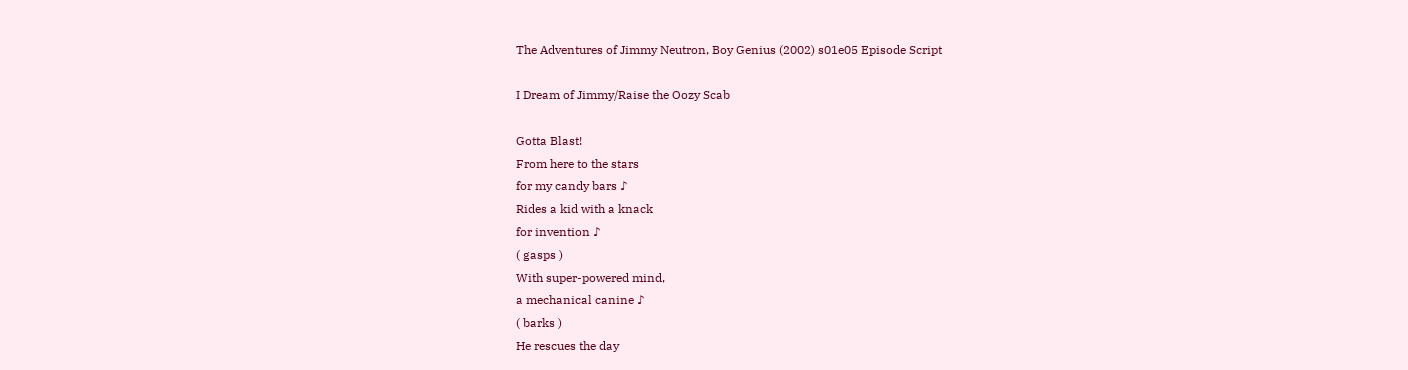The Adventures of Jimmy Neutron, Boy Genius (2002) s01e05 Episode Script

I Dream of Jimmy/Raise the Oozy Scab

Gotta Blast!
From here to the stars
for my candy bars ♪
Rides a kid with a knack
for invention ♪
( gasps )
With super-powered mind,
a mechanical canine ♪
( barks )
He rescues the day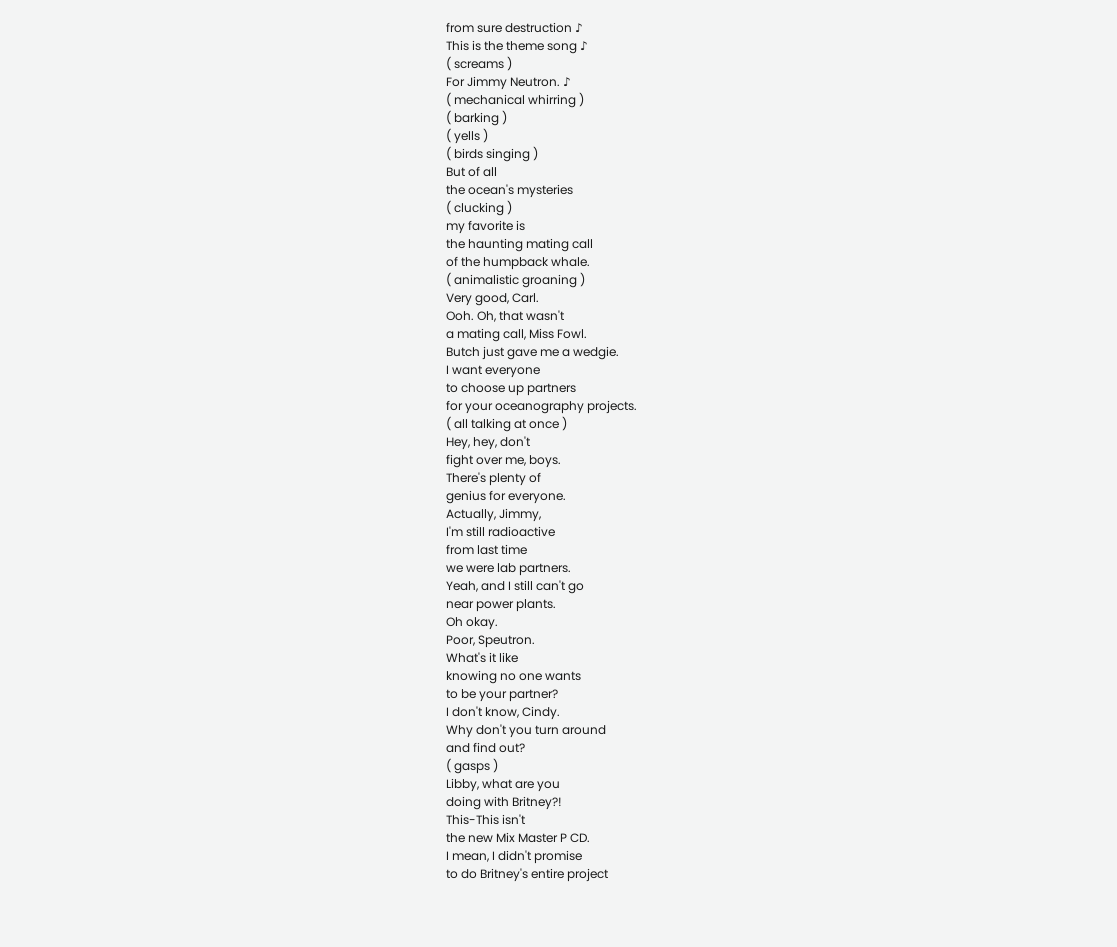from sure destruction ♪
This is the theme song ♪
( screams )
For Jimmy Neutron. ♪
( mechanical whirring )
( barking )
( yells )
( birds singing )
But of all
the ocean's mysteries
( clucking )
my favorite is
the haunting mating call
of the humpback whale.
( animalistic groaning )
Very good, Carl.
Ooh. Oh, that wasn't
a mating call, Miss Fowl.
Butch just gave me a wedgie.
I want everyone
to choose up partners
for your oceanography projects.
( all talking at once )
Hey, hey, don't
fight over me, boys.
There's plenty of
genius for everyone.
Actually, Jimmy,
I'm still radioactive
from last time
we were lab partners.
Yeah, and I still can't go
near power plants.
Oh okay.
Poor, Speutron.
What's it like
knowing no one wants
to be your partner?
I don't know, Cindy.
Why don't you turn around
and find out?
( gasps )
Libby, what are you
doing with Britney?!
This-This isn't
the new Mix Master P CD.
I mean, I didn't promise
to do Britney's entire project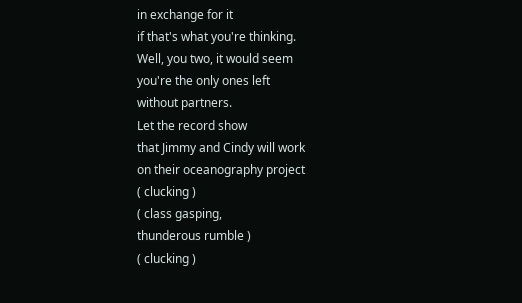in exchange for it
if that's what you're thinking.
Well, you two, it would seem
you're the only ones left
without partners.
Let the record show
that Jimmy and Cindy will work
on their oceanography project
( clucking )
( class gasping,
thunderous rumble )
( clucking )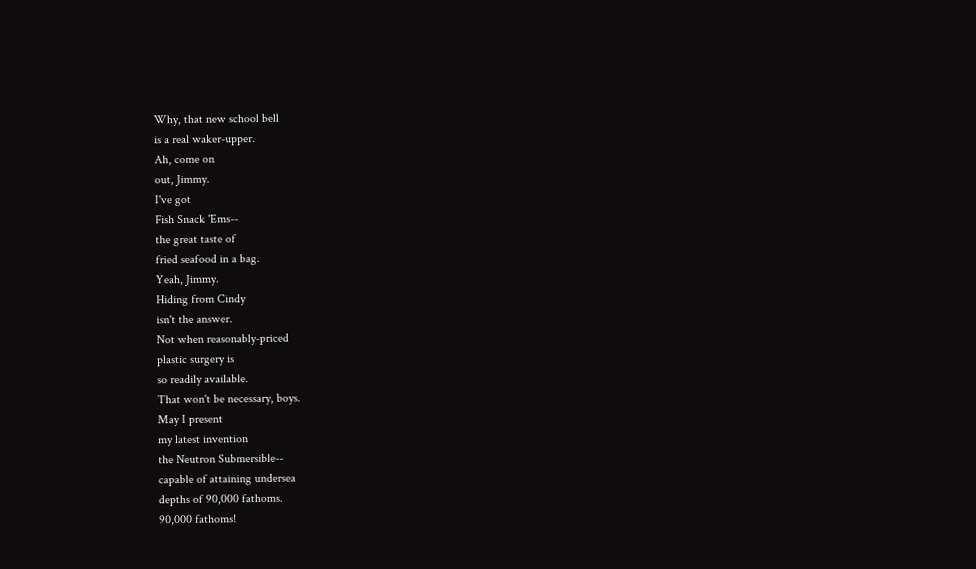Why, that new school bell
is a real waker-upper.
Ah, come on
out, Jimmy.
I've got
Fish Snack 'Ems--
the great taste of
fried seafood in a bag.
Yeah, Jimmy.
Hiding from Cindy
isn't the answer.
Not when reasonably-priced
plastic surgery is
so readily available.
That won't be necessary, boys.
May I present
my latest invention
the Neutron Submersible--
capable of attaining undersea
depths of 90,000 fathoms.
90,000 fathoms!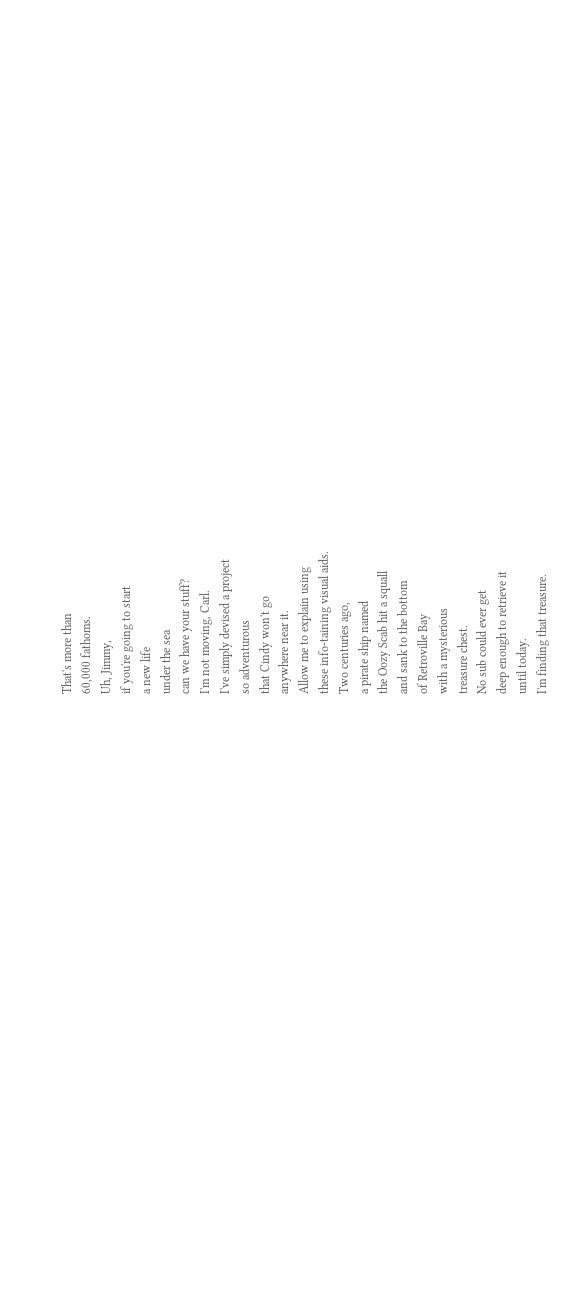That's more than
60,000 fathoms.
Uh, Jimmy,
if you're going to start
a new life
under the sea
can we have your stuff?
I'm not moving, Carl.
I've simply devised a project
so adventurous
that Cindy won't go
anywhere near it.
Allow me to explain using
these info-taining visual aids.
Two centuries ago,
a pirate ship named
the Oozy Scab hit a squall
and sank to the bottom
of Retroville Bay
with a mysterious
treasure chest.
No sub could ever get
deep enough to retrieve it
until today.
I'm finding that treasure.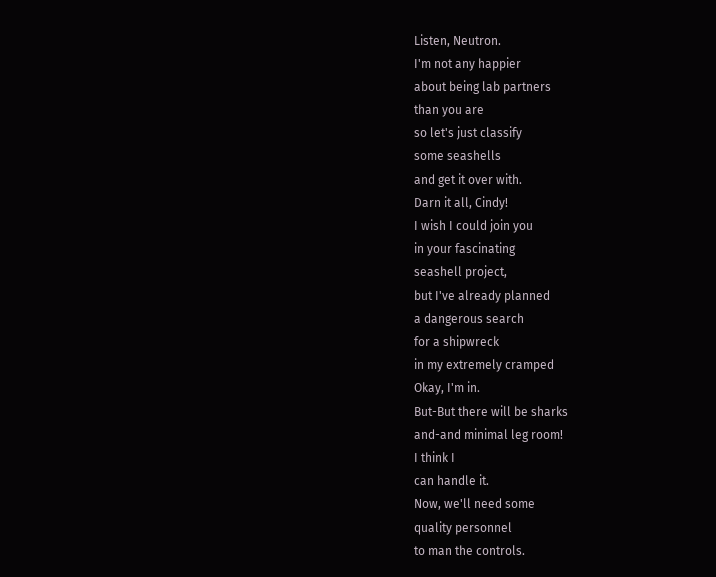Listen, Neutron.
I'm not any happier
about being lab partners
than you are
so let's just classify
some seashells
and get it over with.
Darn it all, Cindy!
I wish I could join you
in your fascinating
seashell project,
but I've already planned
a dangerous search
for a shipwreck
in my extremely cramped
Okay, I'm in.
But-But there will be sharks
and-and minimal leg room!
I think I
can handle it.
Now, we'll need some
quality personnel
to man the controls.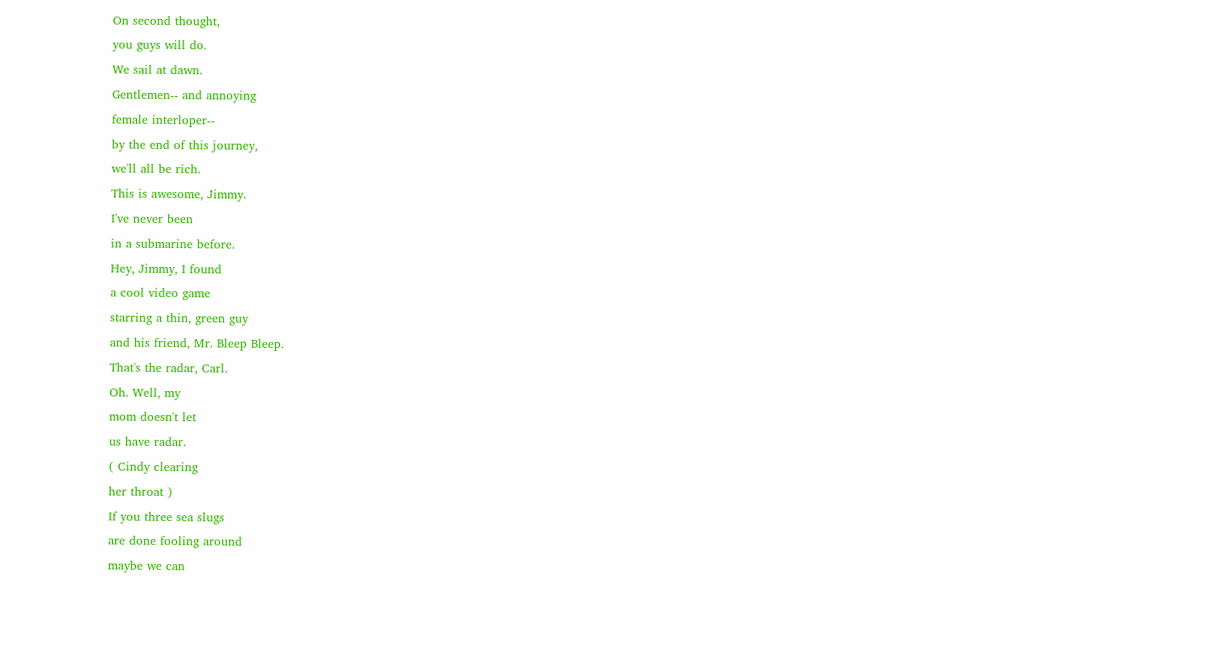On second thought,
you guys will do.
We sail at dawn.
Gentlemen-- and annoying
female interloper--
by the end of this journey,
we'll all be rich.
This is awesome, Jimmy.
I've never been
in a submarine before.
Hey, Jimmy, I found
a cool video game
starring a thin, green guy
and his friend, Mr. Bleep Bleep.
That's the radar, Carl.
Oh. Well, my
mom doesn't let
us have radar.
( Cindy clearing
her throat )
If you three sea slugs
are done fooling around
maybe we can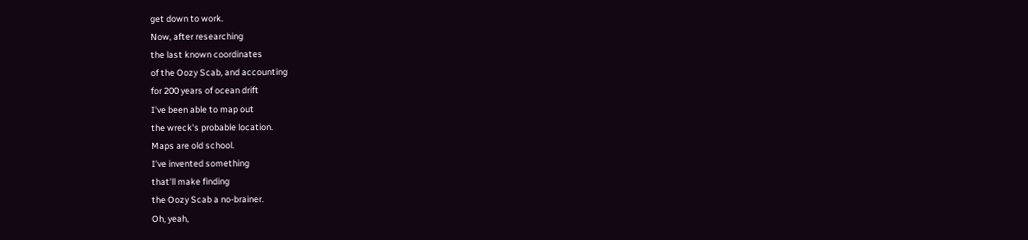get down to work.
Now, after researching
the last known coordinates
of the Oozy Scab, and accounting
for 200 years of ocean drift
I've been able to map out
the wreck's probable location.
Maps are old school.
I've invented something
that'll make finding
the Oozy Scab a no-brainer.
Oh, yeah,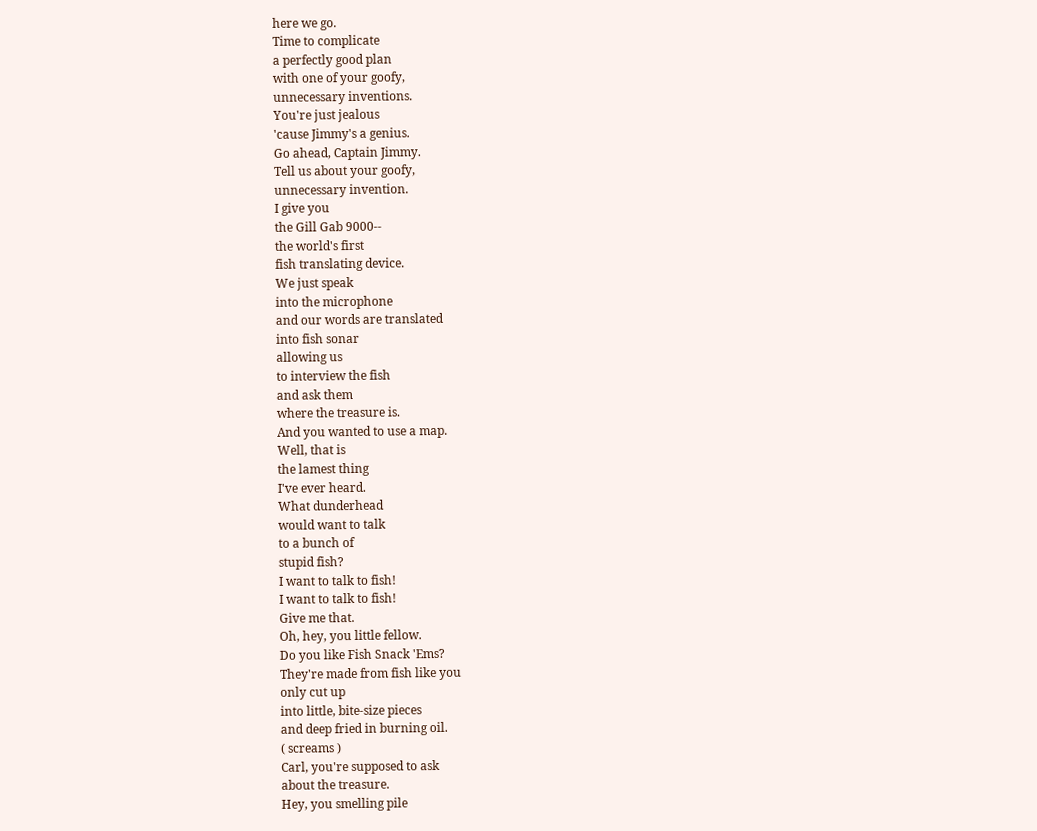here we go.
Time to complicate
a perfectly good plan
with one of your goofy,
unnecessary inventions.
You're just jealous
'cause Jimmy's a genius.
Go ahead, Captain Jimmy.
Tell us about your goofy,
unnecessary invention.
I give you
the Gill Gab 9000--
the world's first
fish translating device.
We just speak
into the microphone
and our words are translated
into fish sonar
allowing us
to interview the fish
and ask them
where the treasure is.
And you wanted to use a map.
Well, that is
the lamest thing
I've ever heard.
What dunderhead
would want to talk
to a bunch of
stupid fish?
I want to talk to fish!
I want to talk to fish!
Give me that.
Oh, hey, you little fellow.
Do you like Fish Snack 'Ems?
They're made from fish like you
only cut up
into little, bite-size pieces
and deep fried in burning oil.
( screams )
Carl, you're supposed to ask
about the treasure.
Hey, you smelling pile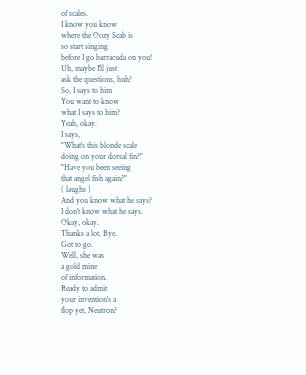of scales.
I know you know
where the Oozy Scab is
so start singing
before I go barracuda on you!
Uh, maybe I'll just
ask the questions, huh?
So, I says to him
You want to know
what I says to him?
Yeah, okay.
I says,
"What's this blonde scale
doing on your dorsal fin?"
"Have you been seeing
that angel fish again?"
( laughs )
And you know what he says?
I don't know what he says.
Okay, okay.
Thanks a lot. Bye.
Got to go.
Well, she was
a gold mine
of information.
Ready to admit
your invention's a
flop yet, Neutron?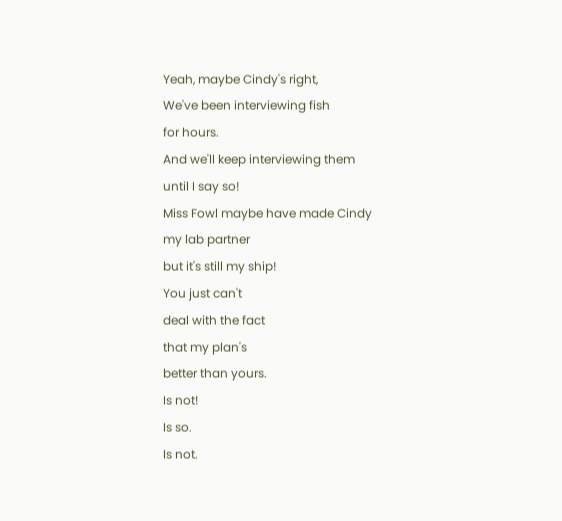Yeah, maybe Cindy's right,
We've been interviewing fish
for hours.
And we'll keep interviewing them
until I say so!
Miss Fowl maybe have made Cindy
my lab partner
but it's still my ship!
You just can't
deal with the fact
that my plan's
better than yours.
Is not!
Is so.
Is not.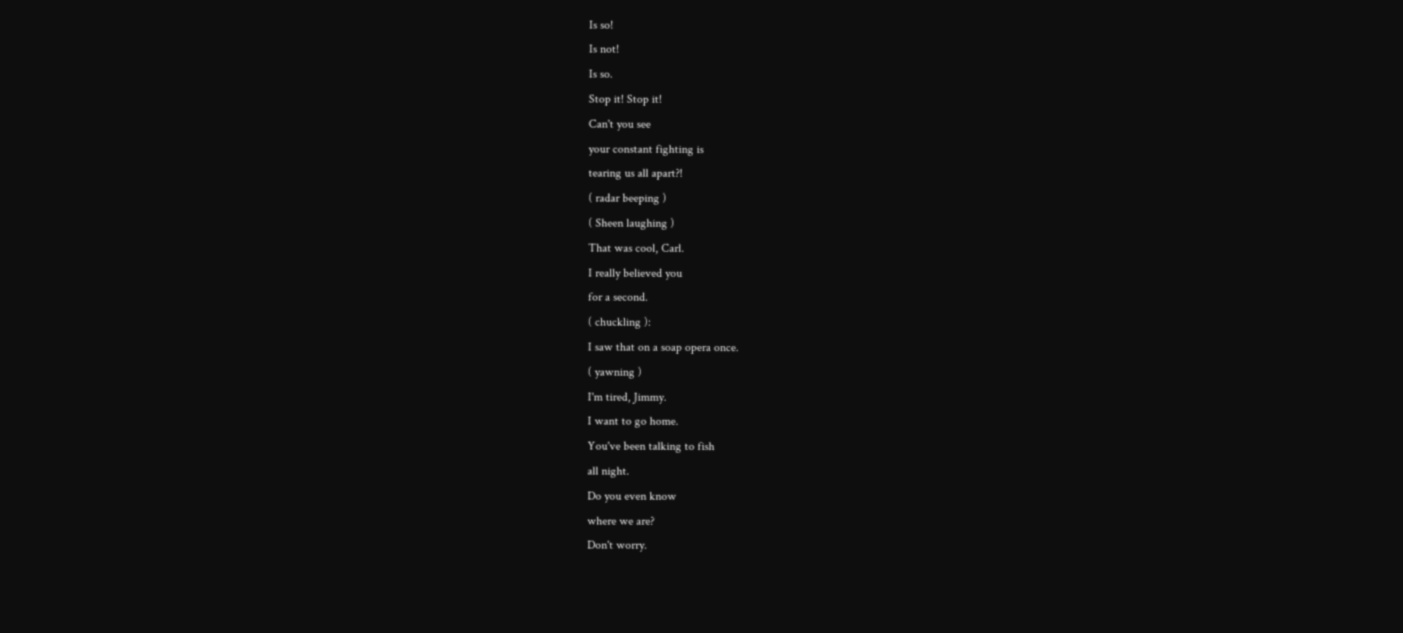Is so!
Is not!
Is so.
Stop it! Stop it!
Can't you see
your constant fighting is
tearing us all apart?!
( radar beeping )
( Sheen laughing )
That was cool, Carl.
I really believed you
for a second.
( chuckling ):
I saw that on a soap opera once.
( yawning )
I'm tired, Jimmy.
I want to go home.
You've been talking to fish
all night.
Do you even know
where we are?
Don't worry.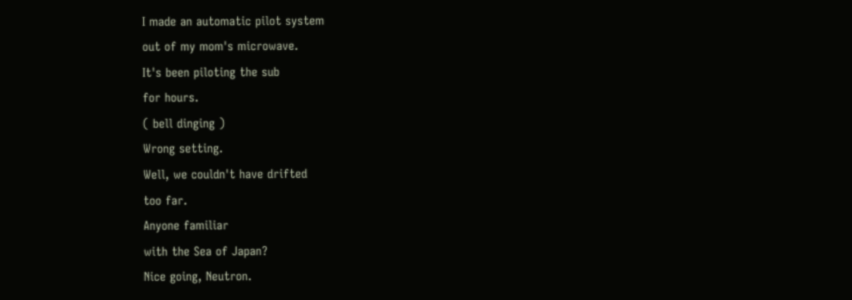I made an automatic pilot system
out of my mom's microwave.
It's been piloting the sub
for hours.
( bell dinging )
Wrong setting.
Well, we couldn't have drifted
too far.
Anyone familiar
with the Sea of Japan?
Nice going, Neutron.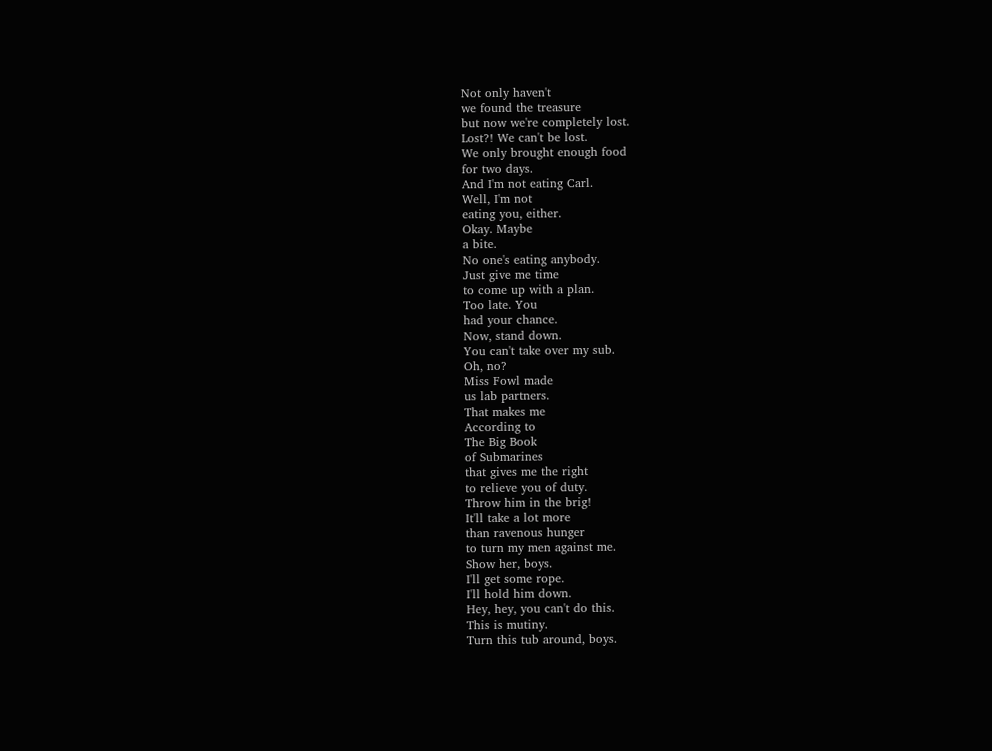Not only haven't
we found the treasure
but now we're completely lost.
Lost?! We can't be lost.
We only brought enough food
for two days.
And I'm not eating Carl.
Well, I'm not
eating you, either.
Okay. Maybe
a bite.
No one's eating anybody.
Just give me time
to come up with a plan.
Too late. You
had your chance.
Now, stand down.
You can't take over my sub.
Oh, no?
Miss Fowl made
us lab partners.
That makes me
According to
The Big Book
of Submarines
that gives me the right
to relieve you of duty.
Throw him in the brig!
It'll take a lot more
than ravenous hunger
to turn my men against me.
Show her, boys.
I'll get some rope.
I'll hold him down.
Hey, hey, you can't do this.
This is mutiny.
Turn this tub around, boys.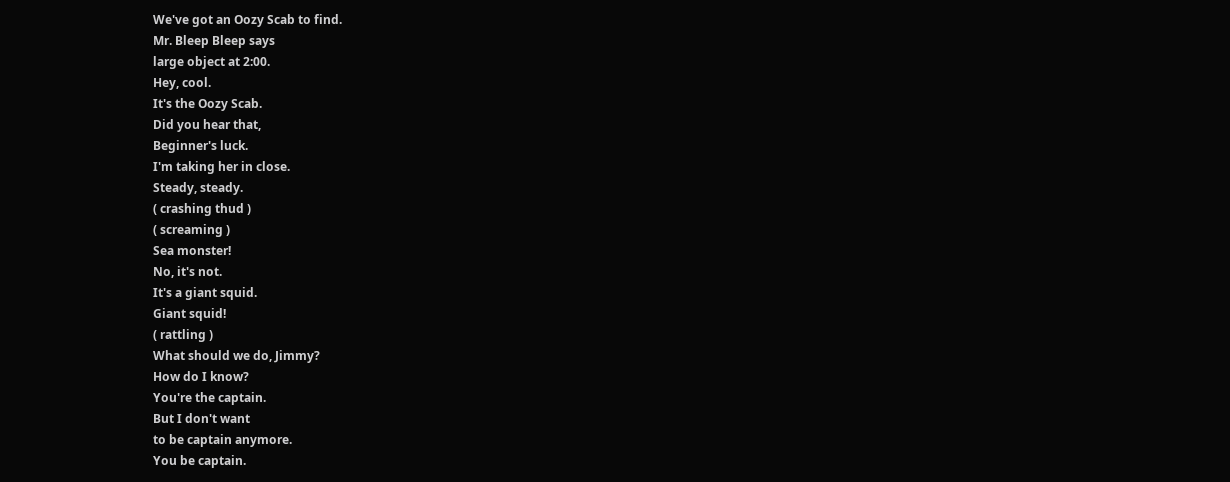We've got an Oozy Scab to find.
Mr. Bleep Bleep says
large object at 2:00.
Hey, cool.
It's the Oozy Scab.
Did you hear that,
Beginner's luck.
I'm taking her in close.
Steady, steady.
( crashing thud )
( screaming )
Sea monster!
No, it's not.
It's a giant squid.
Giant squid!
( rattling )
What should we do, Jimmy?
How do I know?
You're the captain.
But I don't want
to be captain anymore.
You be captain.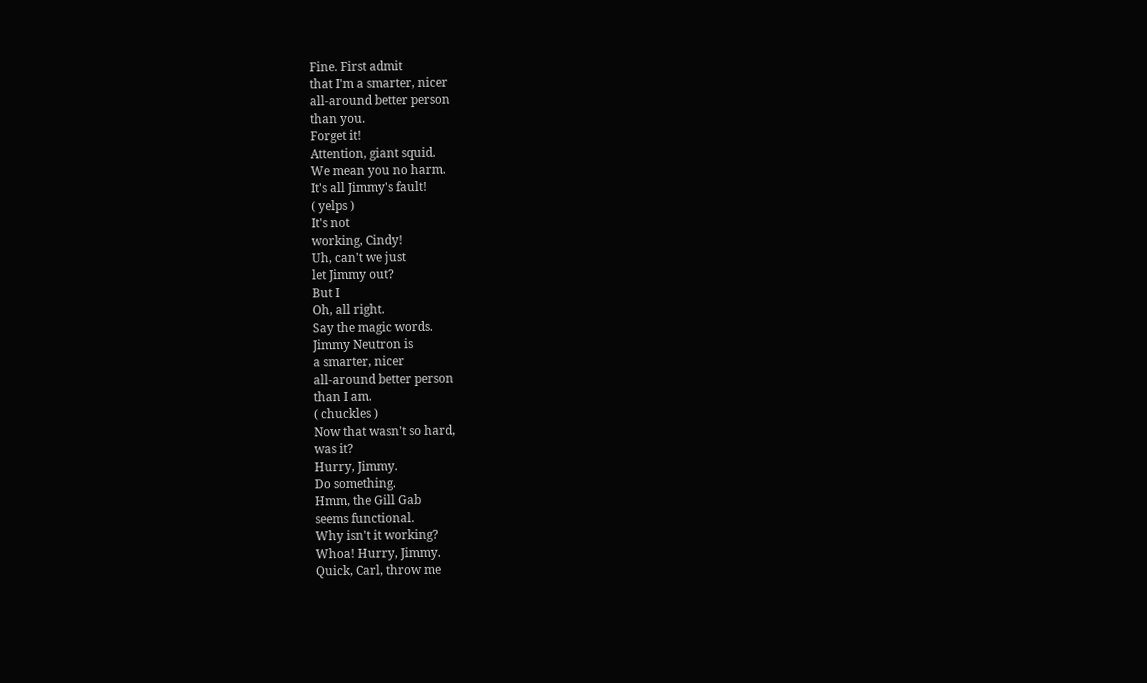Fine. First admit
that I'm a smarter, nicer
all-around better person
than you.
Forget it!
Attention, giant squid.
We mean you no harm.
It's all Jimmy's fault!
( yelps )
It's not
working, Cindy!
Uh, can't we just
let Jimmy out?
But I
Oh, all right.
Say the magic words.
Jimmy Neutron is
a smarter, nicer
all-around better person
than I am.
( chuckles )
Now that wasn't so hard,
was it?
Hurry, Jimmy.
Do something.
Hmm, the Gill Gab
seems functional.
Why isn't it working?
Whoa! Hurry, Jimmy.
Quick, Carl, throw me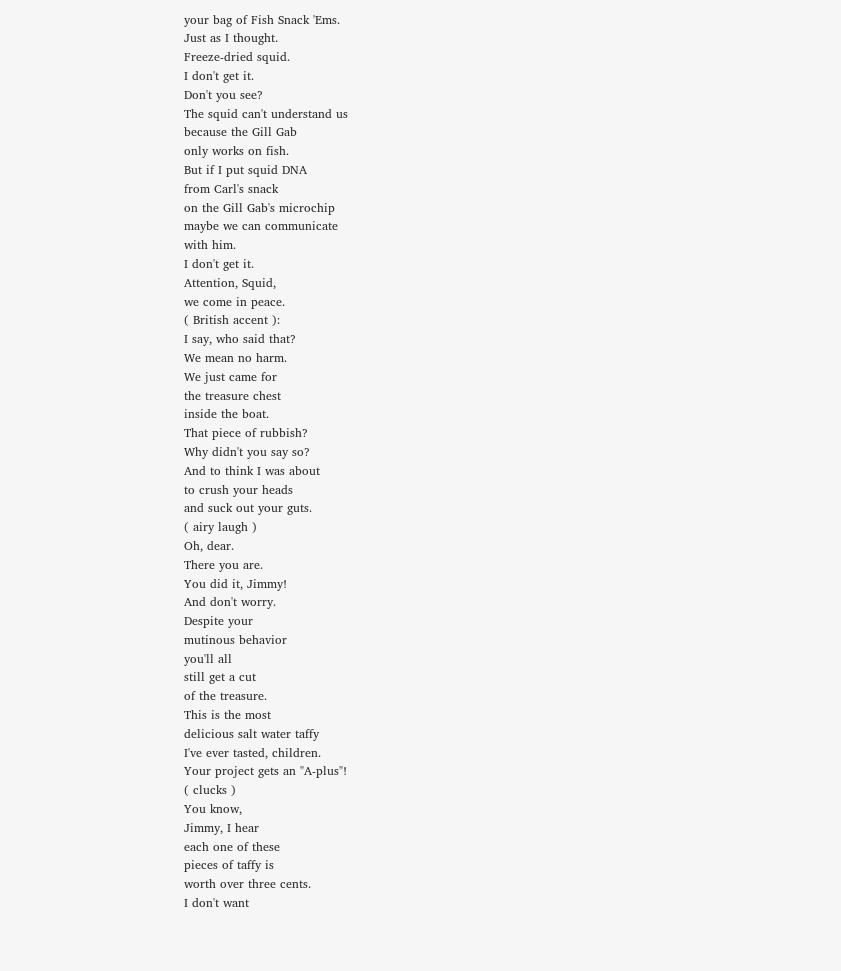your bag of Fish Snack 'Ems.
Just as I thought.
Freeze-dried squid.
I don't get it.
Don't you see?
The squid can't understand us
because the Gill Gab
only works on fish.
But if I put squid DNA
from Carl's snack
on the Gill Gab's microchip
maybe we can communicate
with him.
I don't get it.
Attention, Squid,
we come in peace.
( British accent ):
I say, who said that?
We mean no harm.
We just came for
the treasure chest
inside the boat.
That piece of rubbish?
Why didn't you say so?
And to think I was about
to crush your heads
and suck out your guts.
( airy laugh )
Oh, dear.
There you are.
You did it, Jimmy!
And don't worry.
Despite your
mutinous behavior
you'll all
still get a cut
of the treasure.
This is the most
delicious salt water taffy
I've ever tasted, children.
Your project gets an "A-plus"!
( clucks )
You know,
Jimmy, I hear
each one of these
pieces of taffy is
worth over three cents.
I don't want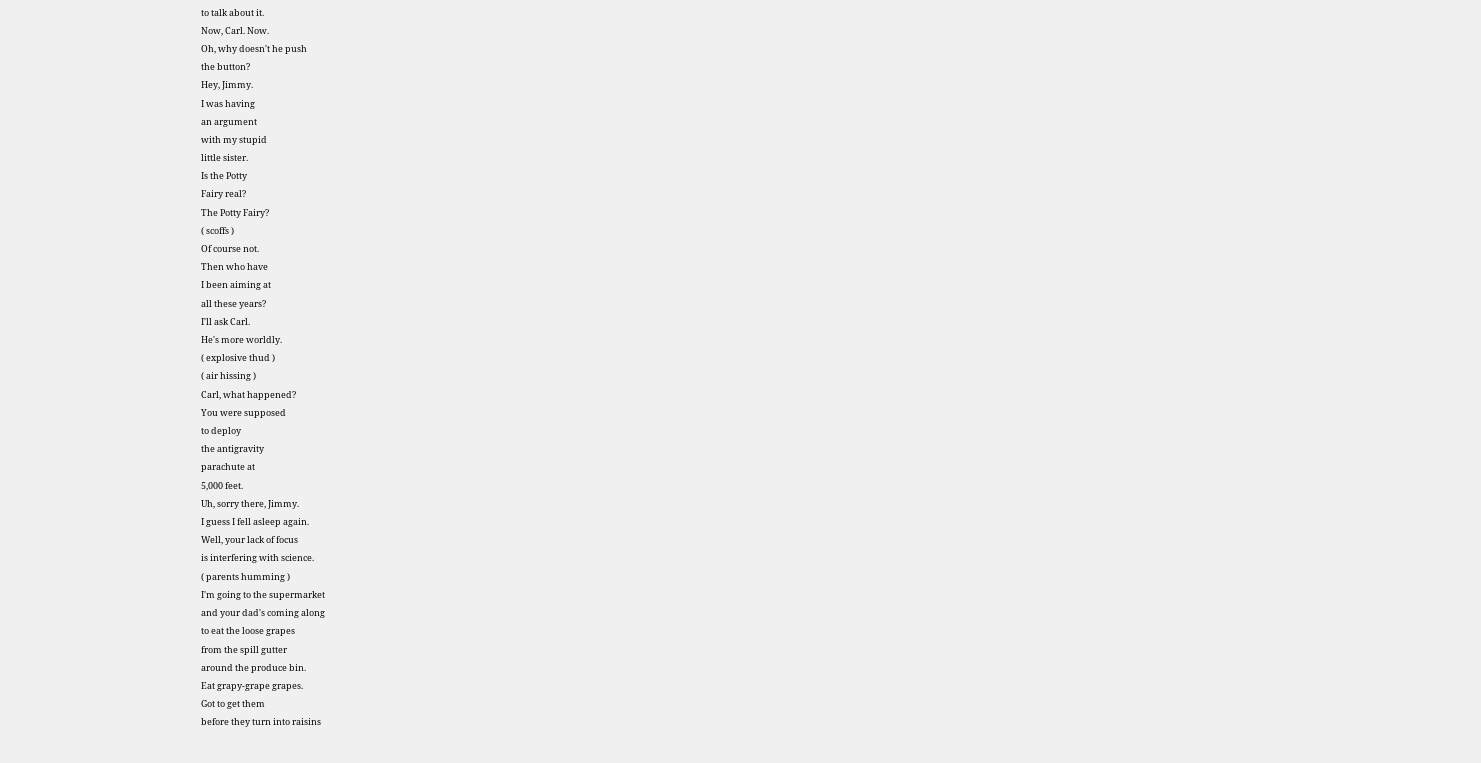to talk about it.
Now, Carl. Now.
Oh, why doesn't he push
the button?
Hey, Jimmy.
I was having
an argument
with my stupid
little sister.
Is the Potty
Fairy real?
The Potty Fairy?
( scoffs )
Of course not.
Then who have
I been aiming at
all these years?
I'll ask Carl.
He's more worldly.
( explosive thud )
( air hissing )
Carl, what happened?
You were supposed
to deploy
the antigravity
parachute at
5,000 feet.
Uh, sorry there, Jimmy.
I guess I fell asleep again.
Well, your lack of focus
is interfering with science.
( parents humming )
I'm going to the supermarket
and your dad's coming along
to eat the loose grapes
from the spill gutter
around the produce bin.
Eat grapy-grape grapes.
Got to get them
before they turn into raisins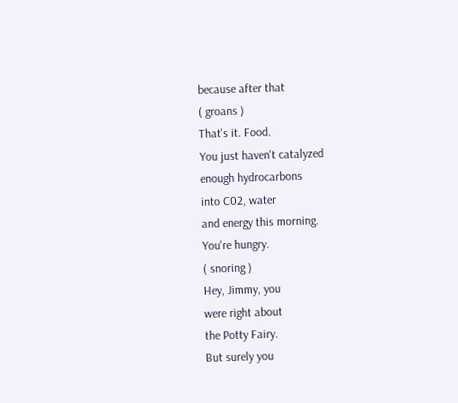because after that
( groans )
That's it. Food.
You just haven't catalyzed
enough hydrocarbons
into C02, water
and energy this morning.
You're hungry.
( snoring )
Hey, Jimmy, you
were right about
the Potty Fairy.
But surely you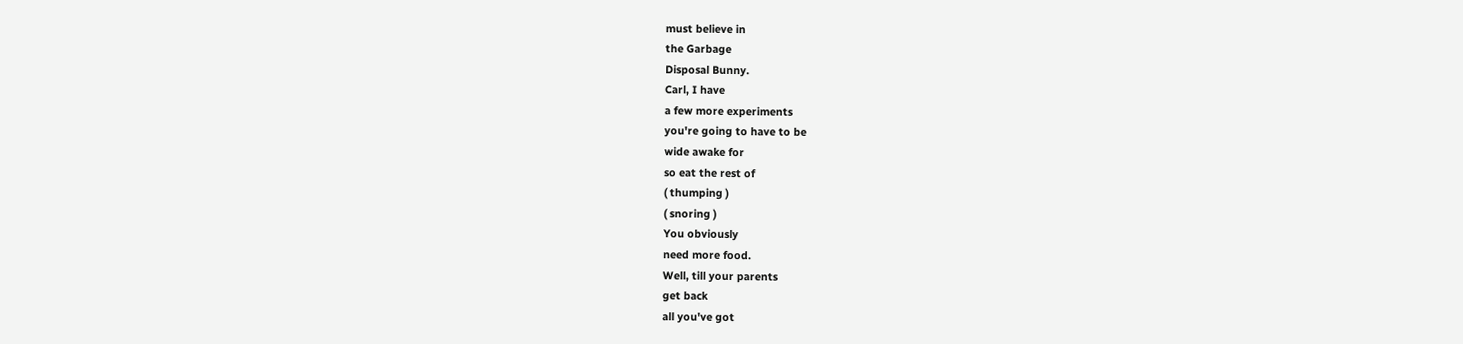must believe in
the Garbage
Disposal Bunny.
Carl, I have
a few more experiments
you're going to have to be
wide awake for
so eat the rest of
( thumping )
( snoring )
You obviously
need more food.
Well, till your parents
get back
all you've got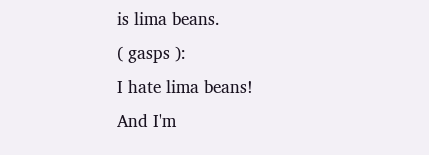is lima beans.
( gasps ):
I hate lima beans!
And I'm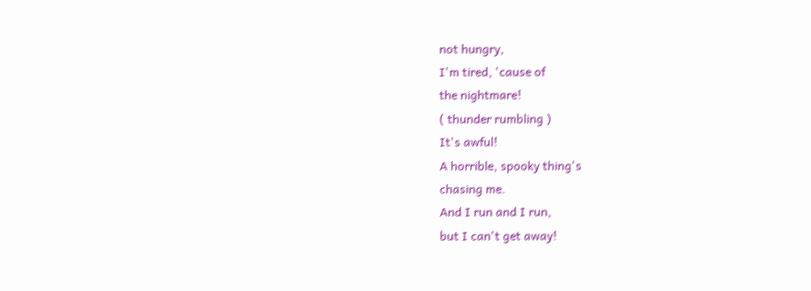not hungry,
I'm tired, 'cause of
the nightmare!
( thunder rumbling )
It's awful!
A horrible, spooky thing's
chasing me.
And I run and I run,
but I can't get away!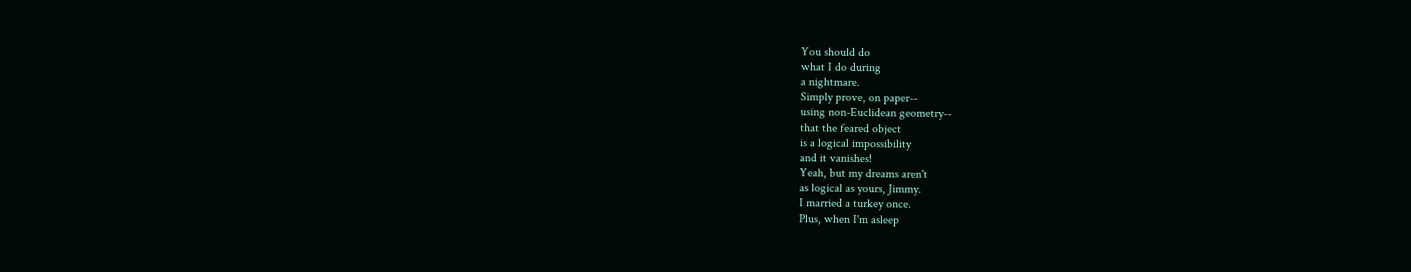You should do
what I do during
a nightmare.
Simply prove, on paper--
using non-Euclidean geometry--
that the feared object
is a logical impossibility
and it vanishes!
Yeah, but my dreams aren't
as logical as yours, Jimmy.
I married a turkey once.
Plus, when I'm asleep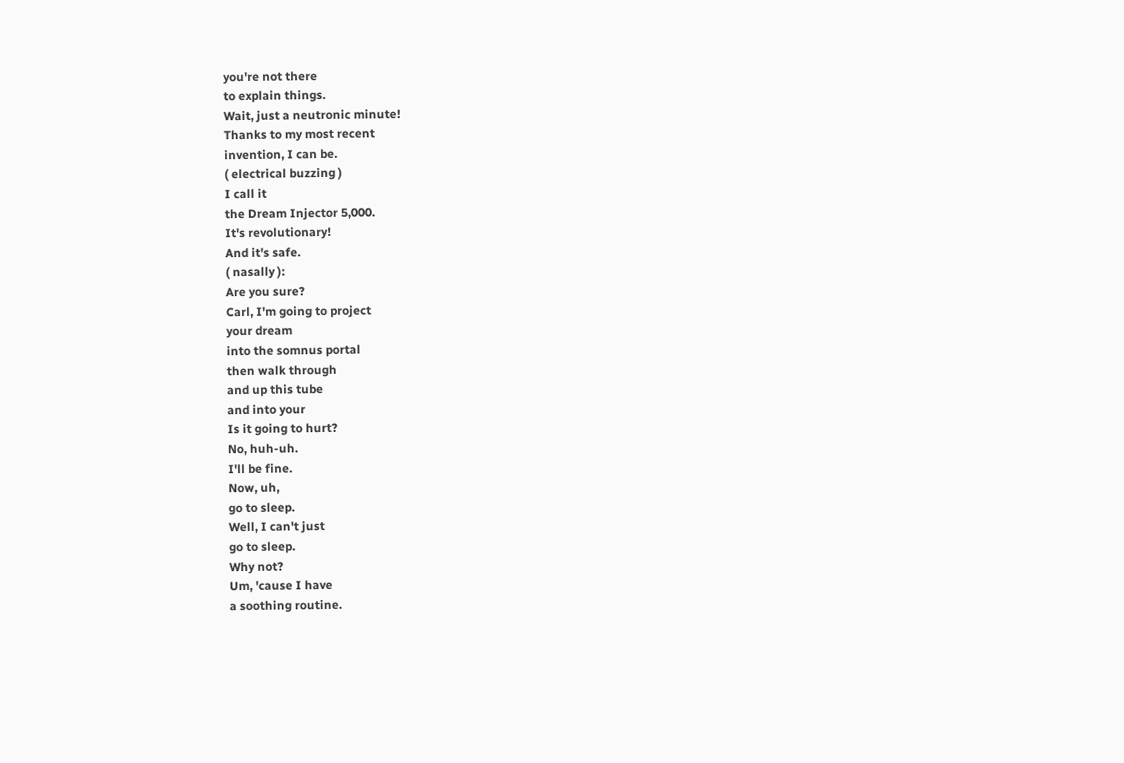you're not there
to explain things.
Wait, just a neutronic minute!
Thanks to my most recent
invention, I can be.
( electrical buzzing )
I call it
the Dream Injector 5,000.
It's revolutionary!
And it's safe.
( nasally ):
Are you sure?
Carl, I'm going to project
your dream
into the somnus portal
then walk through
and up this tube
and into your
Is it going to hurt?
No, huh-uh.
I'll be fine.
Now, uh,
go to sleep.
Well, I can't just
go to sleep.
Why not?
Um, 'cause I have
a soothing routine.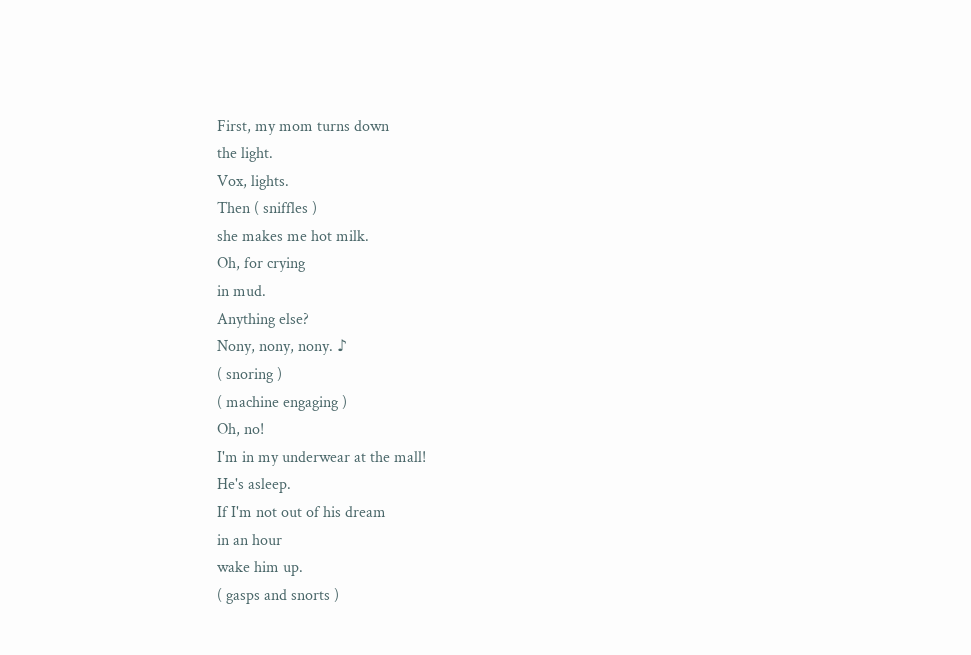First, my mom turns down
the light.
Vox, lights.
Then ( sniffles )
she makes me hot milk.
Oh, for crying
in mud.
Anything else?
Nony, nony, nony. ♪
( snoring )
( machine engaging )
Oh, no!
I'm in my underwear at the mall!
He's asleep.
If I'm not out of his dream
in an hour
wake him up.
( gasps and snorts )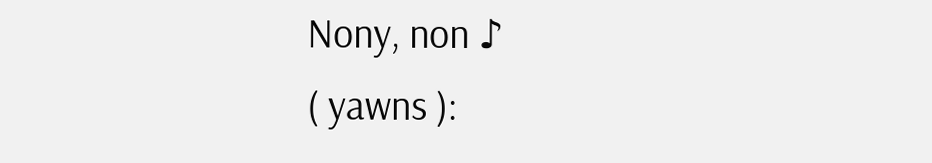Nony, non ♪
( yawns ):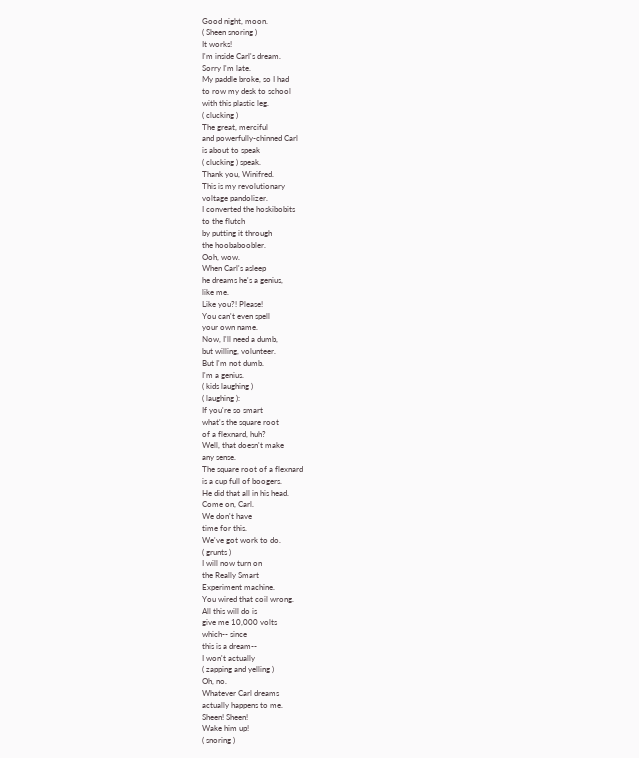Good night, moon.
( Sheen snoring )
It works!
I'm inside Carl's dream.
Sorry I'm late.
My paddle broke, so I had
to row my desk to school
with this plastic leg.
( clucking )
The great, merciful
and powerfully-chinned Carl
is about to speak
( clucking ) speak.
Thank you, Winifred.
This is my revolutionary
voltage pandolizer.
I converted the hoskibobits
to the flutch
by putting it through
the hoobaboobler.
Ooh, wow.
When Carl's asleep
he dreams he's a genius,
like me.
Like you?! Please!
You can't even spell
your own name.
Now, I'll need a dumb,
but willing, volunteer.
But I'm not dumb.
I'm a genius.
( kids laughing )
( laughing ):
If you're so smart
what's the square root
of a flexnard, huh?
Well, that doesn't make
any sense.
The square root of a flexnard
is a cup full of boogers.
He did that all in his head.
Come on, Carl.
We don't have
time for this.
We've got work to do.
( grunts )
I will now turn on
the Really Smart
Experiment machine.
You wired that coil wrong.
All this will do is
give me 10,000 volts
which-- since
this is a dream--
I won't actually
( zapping and yelling )
Oh, no.
Whatever Carl dreams
actually happens to me.
Sheen! Sheen!
Wake him up!
( snoring )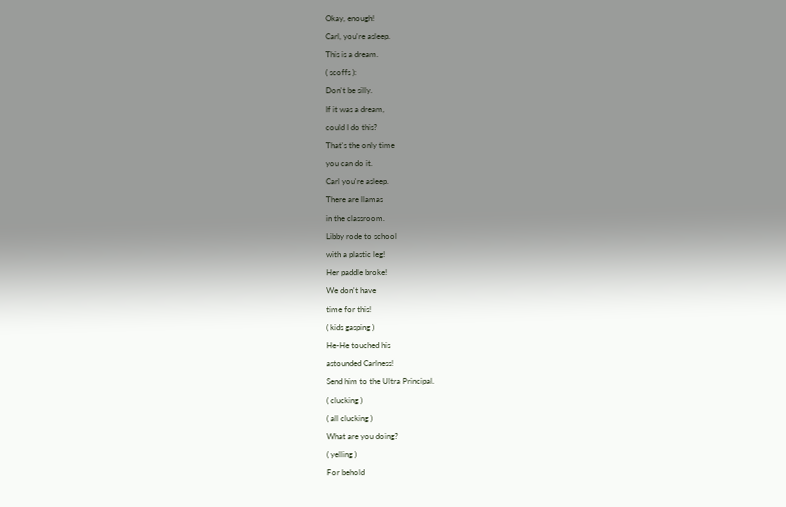Okay, enough!
Carl, you're asleep.
This is a dream.
( scoffs ):
Don't be silly.
If it was a dream,
could I do this?
That's the only time
you can do it.
Carl you're asleep.
There are llamas
in the classroom.
Libby rode to school
with a plastic leg!
Her paddle broke!
We don't have
time for this!
( kids gasping )
He-He touched his
astounded Carlness!
Send him to the Ultra Principal.
( clucking )
( all clucking )
What are you doing?
( yelling )
For behold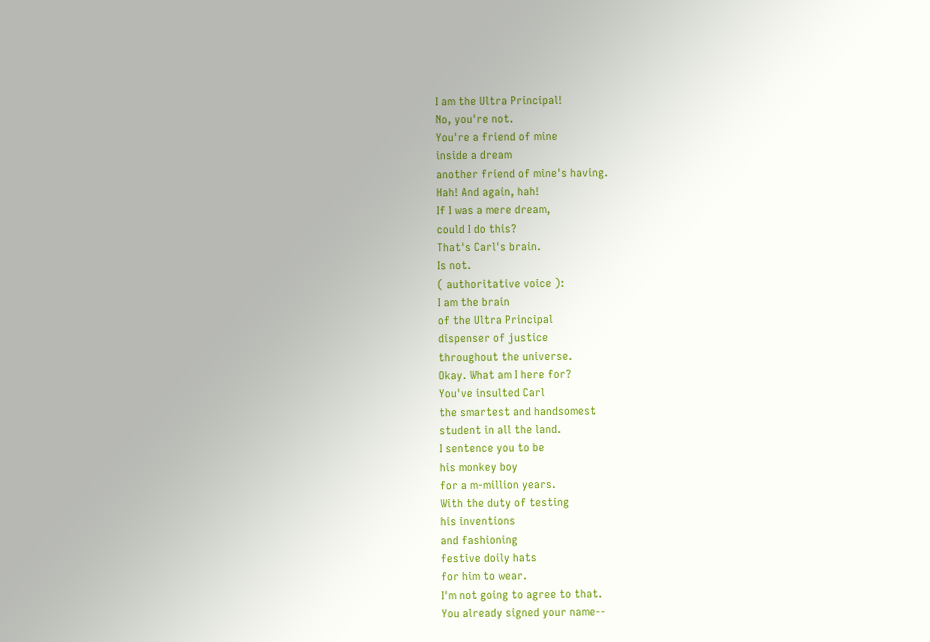I am the Ultra Principal!
No, you're not.
You're a friend of mine
inside a dream
another friend of mine's having.
Hah! And again, hah!
If I was a mere dream,
could I do this?
That's Carl's brain.
Is not.
( authoritative voice ):
I am the brain
of the Ultra Principal
dispenser of justice
throughout the universe.
Okay. What am I here for?
You've insulted Carl
the smartest and handsomest
student in all the land.
I sentence you to be
his monkey boy
for a m-million years.
With the duty of testing
his inventions
and fashioning
festive doily hats
for him to wear.
I'm not going to agree to that.
You already signed your name--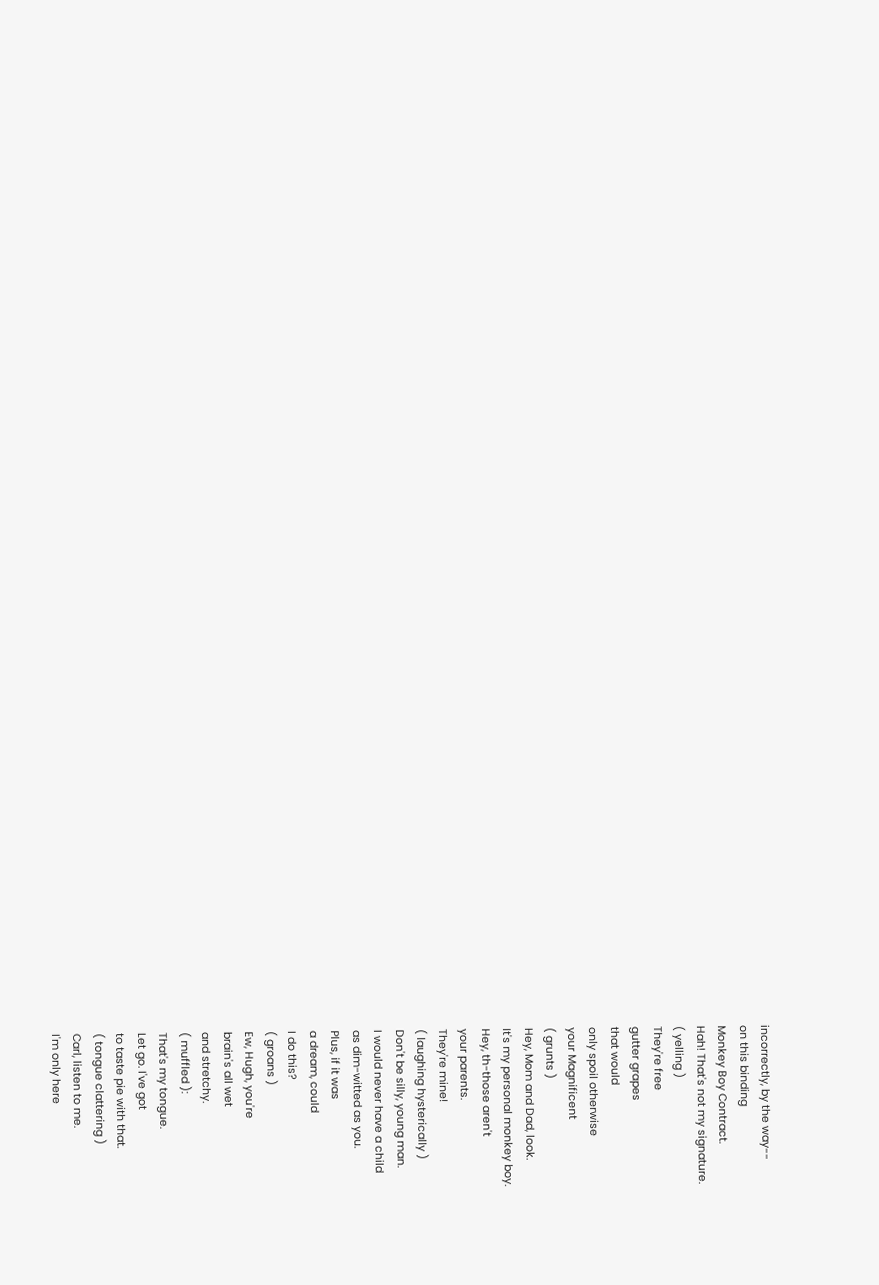incorrectly, by the way--
on this binding
Monkey Boy Contract.
Hah! That's not my signature.
( yelling )
They're free
gutter grapes
that would
only spoil otherwise
your Magnificent
( grunts )
Hey, Mom and Dad, look.
It's my personal monkey boy.
Hey, th-those aren't
your parents.
They're mine!
( laughing hysterically )
Don't be silly, young man.
I would never have a child
as dim-witted as you.
Plus, if it was
a dream, could
I do this?
( groans )
Ew, Hugh, you're
brain's all wet
and stretchy.
( muffled ):
That's my tongue.
Let go. I've got
to taste pie with that.
( tongue clattering )
Carl, listen to me.
I'm only here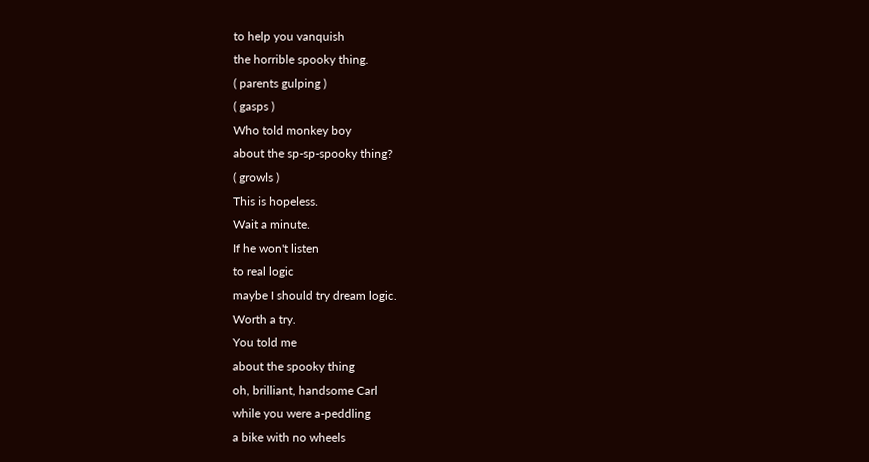to help you vanquish
the horrible spooky thing.
( parents gulping )
( gasps )
Who told monkey boy
about the sp-sp-spooky thing?
( growls )
This is hopeless.
Wait a minute.
If he won't listen
to real logic
maybe I should try dream logic.
Worth a try.
You told me
about the spooky thing
oh, brilliant, handsome Carl
while you were a-peddling
a bike with no wheels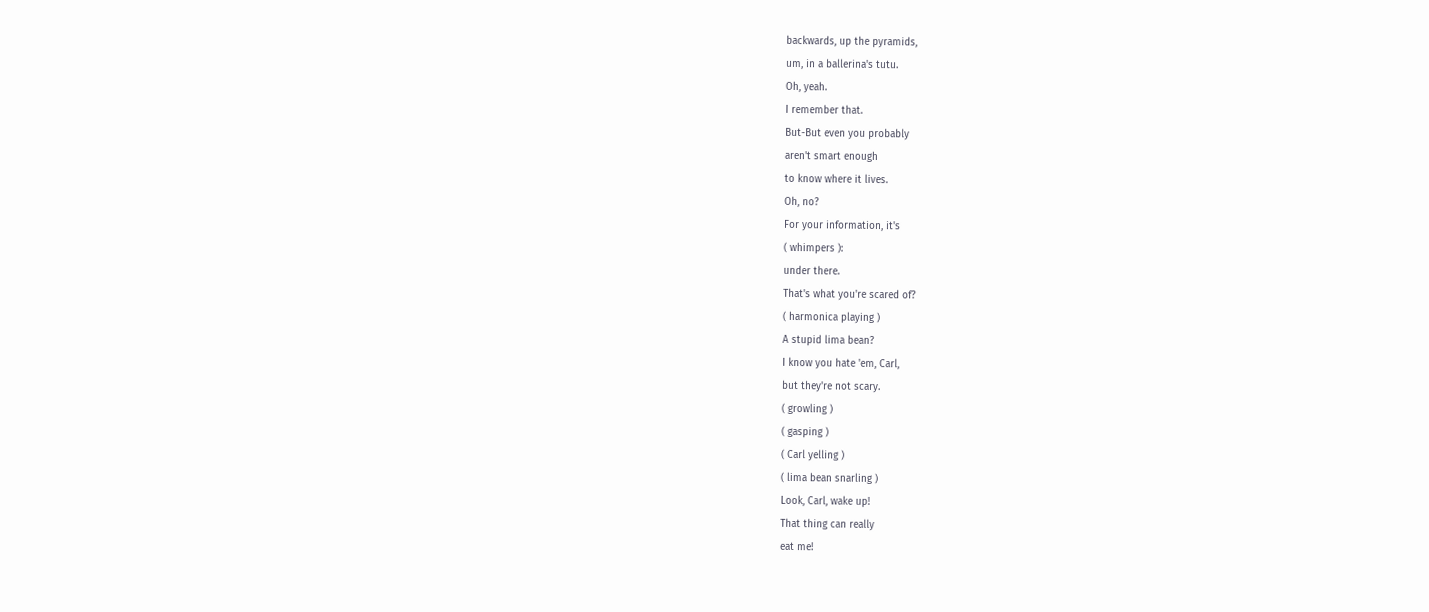backwards, up the pyramids,
um, in a ballerina's tutu.
Oh, yeah.
I remember that.
But-But even you probably
aren't smart enough
to know where it lives.
Oh, no?
For your information, it's
( whimpers ):
under there.
That's what you're scared of?
( harmonica playing )
A stupid lima bean?
I know you hate 'em, Carl,
but they're not scary.
( growling )
( gasping )
( Carl yelling )
( lima bean snarling )
Look, Carl, wake up!
That thing can really
eat me!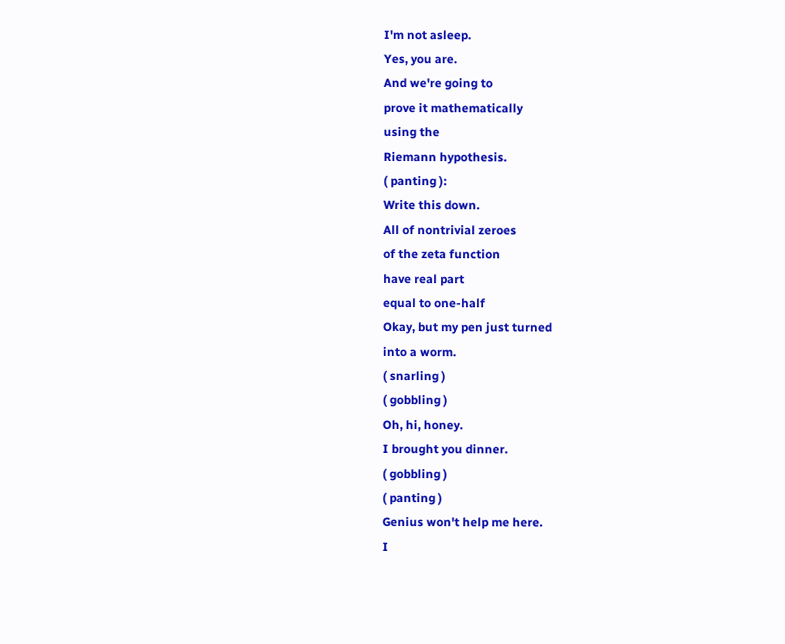I'm not asleep.
Yes, you are.
And we're going to
prove it mathematically
using the
Riemann hypothesis.
( panting ):
Write this down.
All of nontrivial zeroes
of the zeta function
have real part
equal to one-half
Okay, but my pen just turned
into a worm.
( snarling )
( gobbling )
Oh, hi, honey.
I brought you dinner.
( gobbling )
( panting )
Genius won't help me here.
I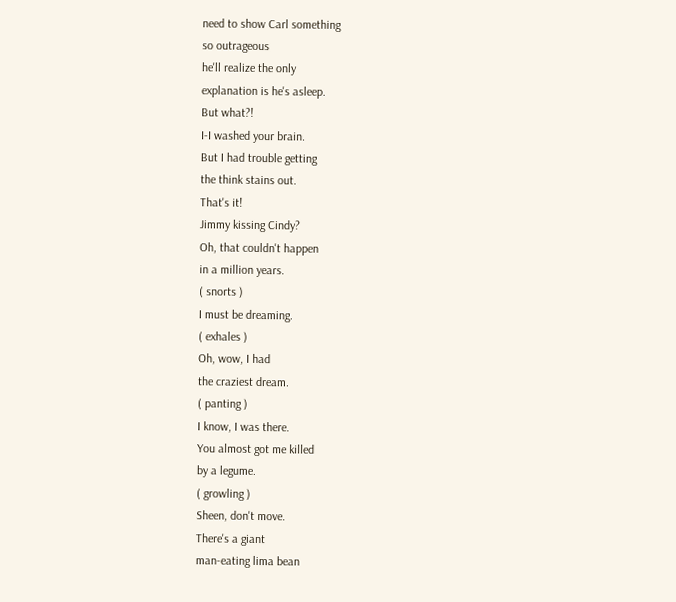need to show Carl something
so outrageous
he'll realize the only
explanation is he's asleep.
But what?!
I-I washed your brain.
But I had trouble getting
the think stains out.
That's it!
Jimmy kissing Cindy?
Oh, that couldn't happen
in a million years.
( snorts )
I must be dreaming.
( exhales )
Oh, wow, I had
the craziest dream.
( panting )
I know, I was there.
You almost got me killed
by a legume.
( growling )
Sheen, don't move.
There's a giant
man-eating lima bean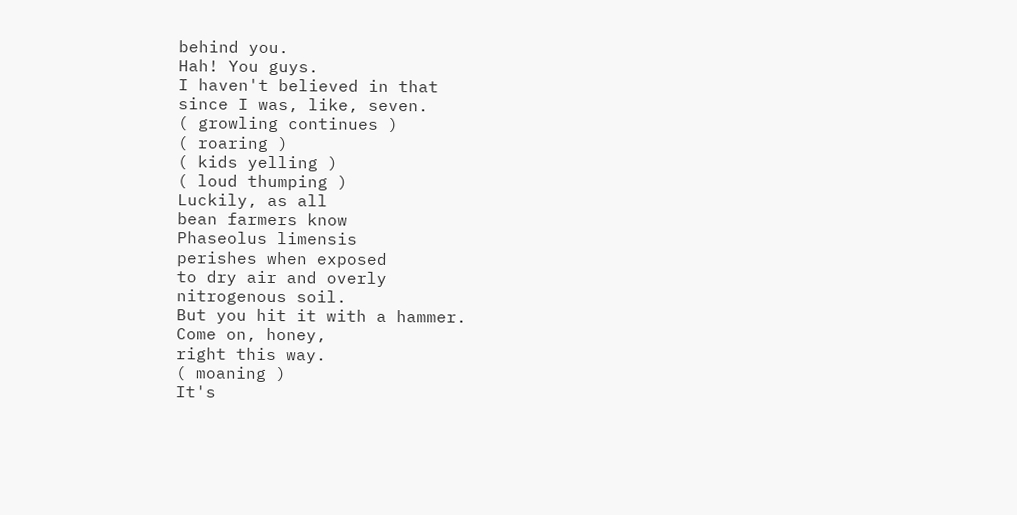behind you.
Hah! You guys.
I haven't believed in that
since I was, like, seven.
( growling continues )
( roaring )
( kids yelling )
( loud thumping )
Luckily, as all
bean farmers know
Phaseolus limensis
perishes when exposed
to dry air and overly
nitrogenous soil.
But you hit it with a hammer.
Come on, honey,
right this way.
( moaning )
It's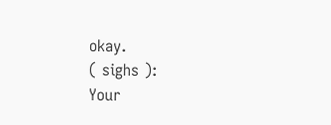okay.
( sighs ):
Your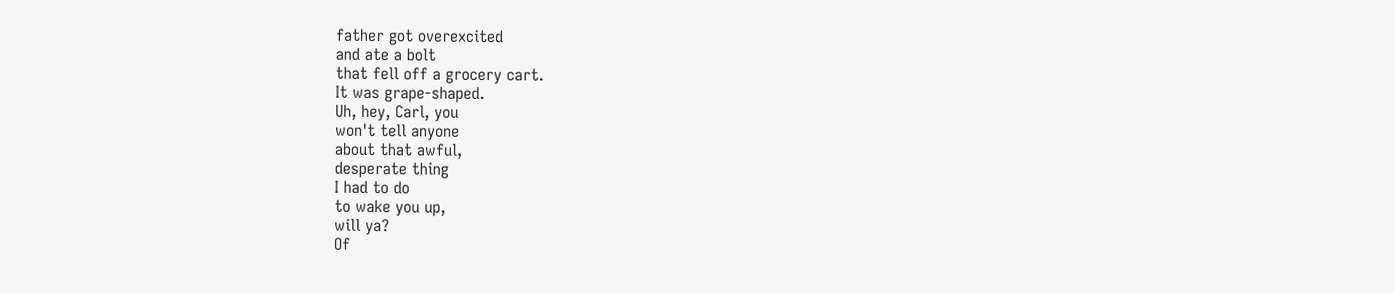father got overexcited
and ate a bolt
that fell off a grocery cart.
It was grape-shaped.
Uh, hey, Carl, you
won't tell anyone
about that awful,
desperate thing
I had to do
to wake you up,
will ya?
Of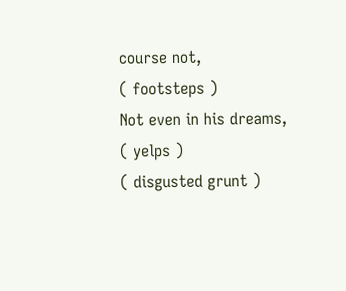course not,
( footsteps )
Not even in his dreams,
( yelps )
( disgusted grunt )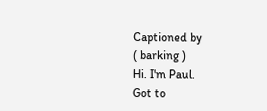Captioned by
( barking )
Hi. I'm Paul.
Got to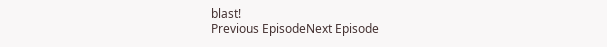blast!
Previous EpisodeNext Episode